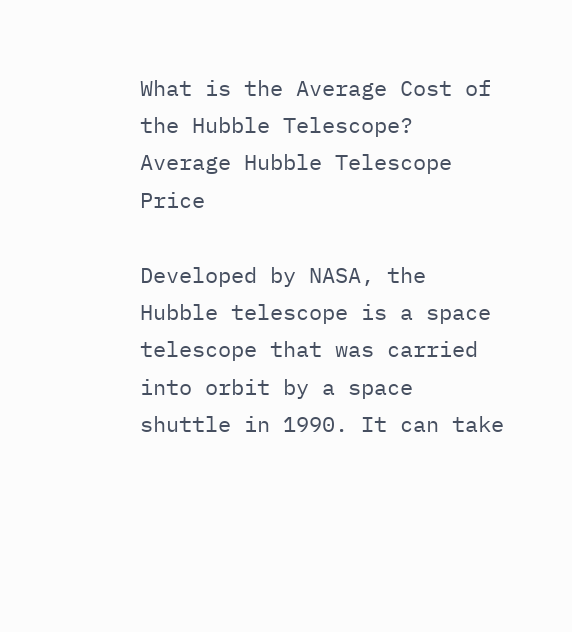What is the Average Cost of the Hubble Telescope? Average Hubble Telescope Price

Developed by NASA, the Hubble telescope is a space telescope that was carried into orbit by a space shuttle in 1990. It can take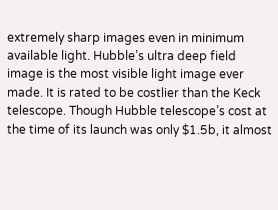extremely sharp images even in minimum available light. Hubble’s ultra deep field image is the most visible light image ever made. It is rated to be costlier than the Keck telescope. Though Hubble telescope’s cost at the time of its launch was only $1.5b, it almost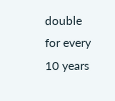double for every 10 years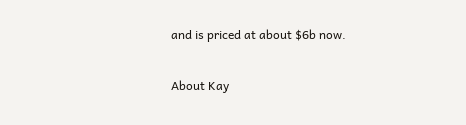and is priced at about $6b now.

About Kay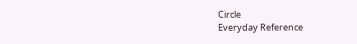Circle
Everyday Reference